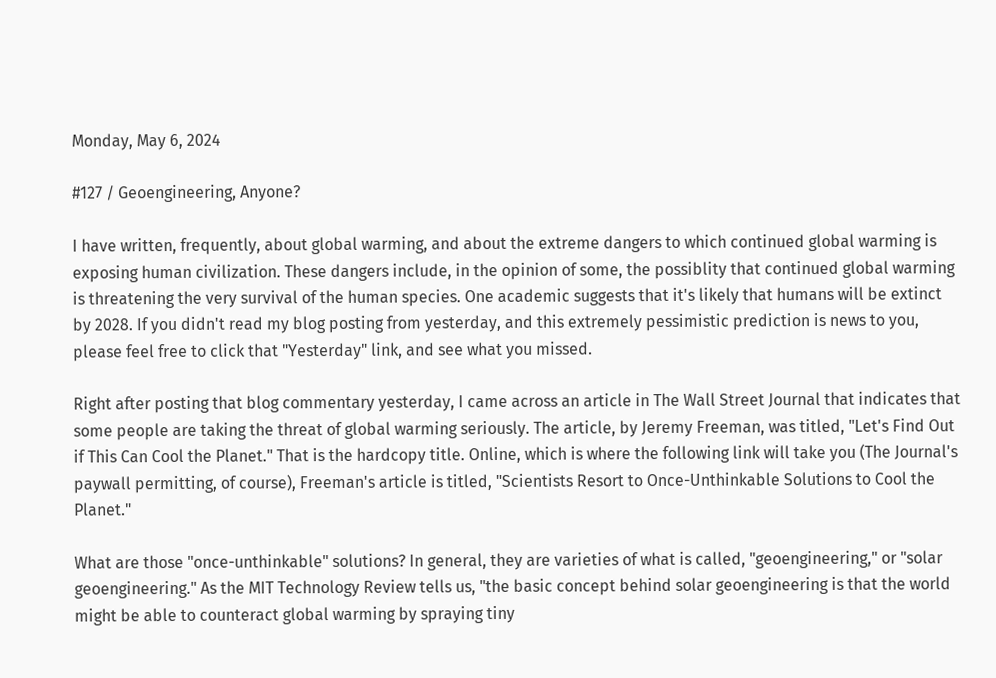Monday, May 6, 2024

#127 / Geoengineering, Anyone?

I have written, frequently, about global warming, and about the extreme dangers to which continued global warming is exposing human civilization. These dangers include, in the opinion of some, the possiblity that continued global warming is threatening the very survival of the human species. One academic suggests that it's likely that humans will be extinct by 2028. If you didn't read my blog posting from yesterday, and this extremely pessimistic prediction is news to you, please feel free to click that "Yesterday" link, and see what you missed.

Right after posting that blog commentary yesterday, I came across an article in The Wall Street Journal that indicates that some people are taking the threat of global warming seriously. The article, by Jeremy Freeman, was titled, "Let's Find Out if This Can Cool the Planet." That is the hardcopy title. Online, which is where the following link will take you (The Journal's paywall permitting, of course), Freeman's article is titled, "Scientists Resort to Once-Unthinkable Solutions to Cool the Planet."

What are those "once-unthinkable" solutions? In general, they are varieties of what is called, "geoengineering," or "solar geoengineering." As the MIT Technology Review tells us, "the basic concept behind solar geoengineering is that the world might be able to counteract global warming by spraying tiny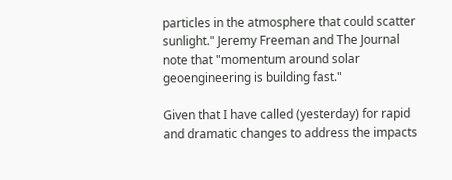particles in the atmosphere that could scatter sunlight." Jeremy Freeman and The Journal note that "momentum around solar geoengineering is building fast."

Given that I have called (yesterday) for rapid and dramatic changes to address the impacts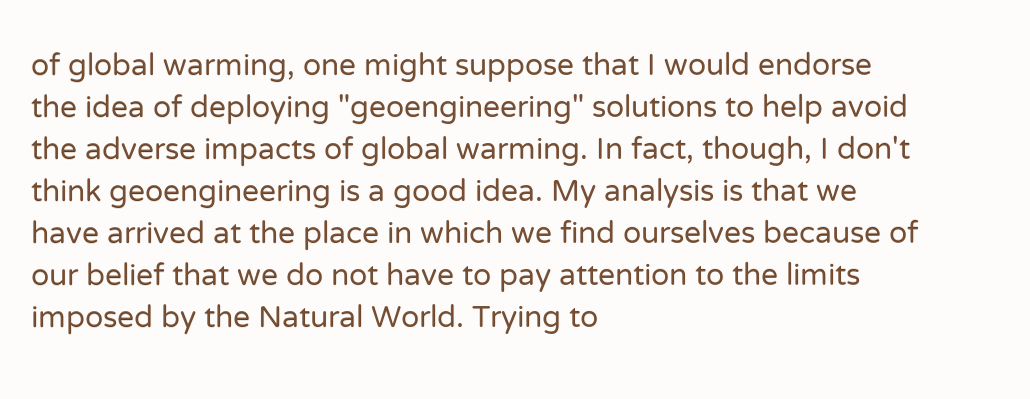of global warming, one might suppose that I would endorse the idea of deploying "geoengineering" solutions to help avoid the adverse impacts of global warming. In fact, though, I don't think geoengineering is a good idea. My analysis is that we have arrived at the place in which we find ourselves because of our belief that we do not have to pay attention to the limits imposed by the Natural World. Trying to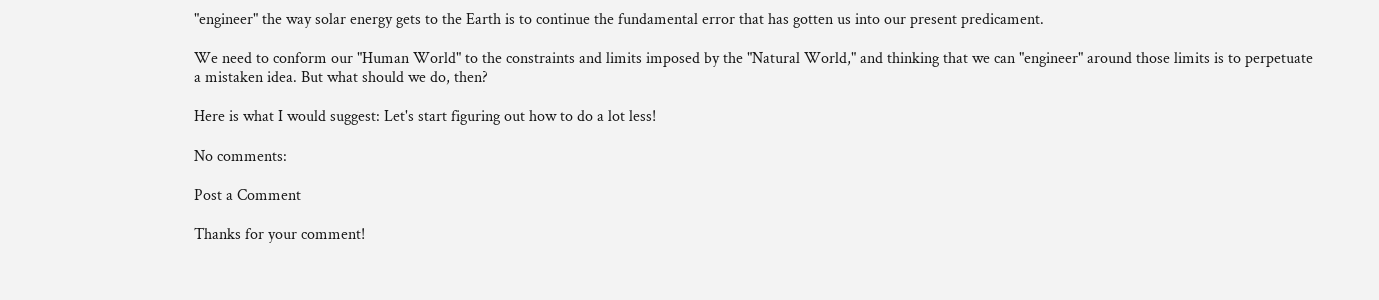"engineer" the way solar energy gets to the Earth is to continue the fundamental error that has gotten us into our present predicament.

We need to conform our "Human World" to the constraints and limits imposed by the "Natural World," and thinking that we can "engineer" around those limits is to perpetuate a mistaken idea. But what should we do, then?

Here is what I would suggest: Let's start figuring out how to do a lot less!

No comments:

Post a Comment

Thanks for your comment!